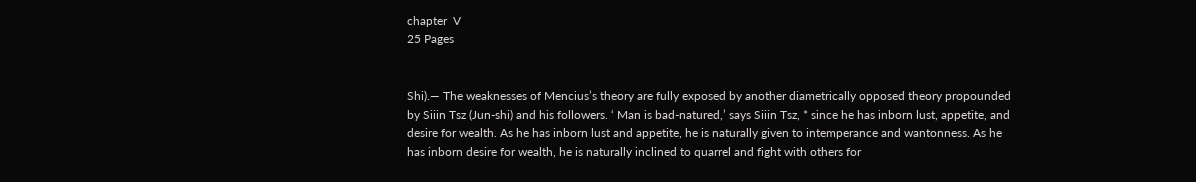chapter  V
25 Pages


Shi).— The weaknesses of Mencius’s theory are fully exposed by another diametrically opposed theory propounded by Siiin Tsz (Jun-shi) and his followers. ‘ Man is bad-natured,’ says Siiin Tsz, * since he has inborn lust, appetite, and desire for wealth. As he has inborn lust and appetite, he is naturally given to intemperance and wantonness. As he has inborn desire for wealth, he is naturally inclined to quarrel and fight with others for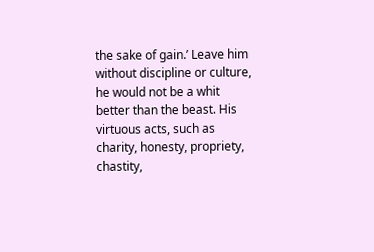the sake of gain.’ Leave him without discipline or culture, he would not be a whit better than the beast. His virtuous acts, such as charity, honesty, propriety, chastity,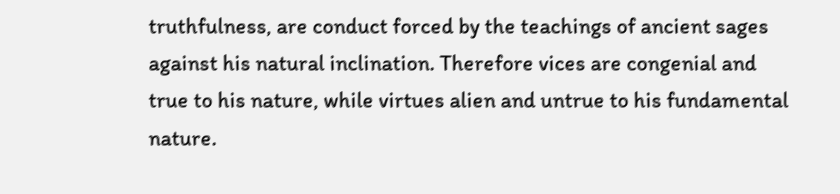truthfulness, are conduct forced by the teachings of ancient sages against his natural inclination. Therefore vices are congenial and true to his nature, while virtues alien and untrue to his fundamental nature.